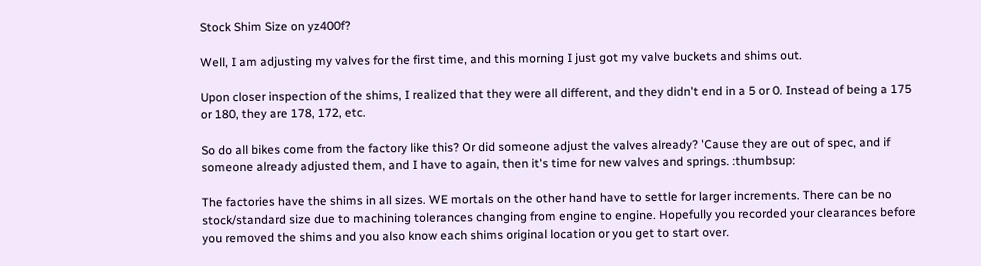Stock Shim Size on yz400f?

Well, I am adjusting my valves for the first time, and this morning I just got my valve buckets and shims out.

Upon closer inspection of the shims, I realized that they were all different, and they didn't end in a 5 or 0. Instead of being a 175 or 180, they are 178, 172, etc.

So do all bikes come from the factory like this? Or did someone adjust the valves already? 'Cause they are out of spec, and if someone already adjusted them, and I have to again, then it's time for new valves and springs. :thumbsup:

The factories have the shims in all sizes. WE mortals on the other hand have to settle for larger increments. There can be no stock/standard size due to machining tolerances changing from engine to engine. Hopefully you recorded your clearances before you removed the shims and you also know each shims original location or you get to start over.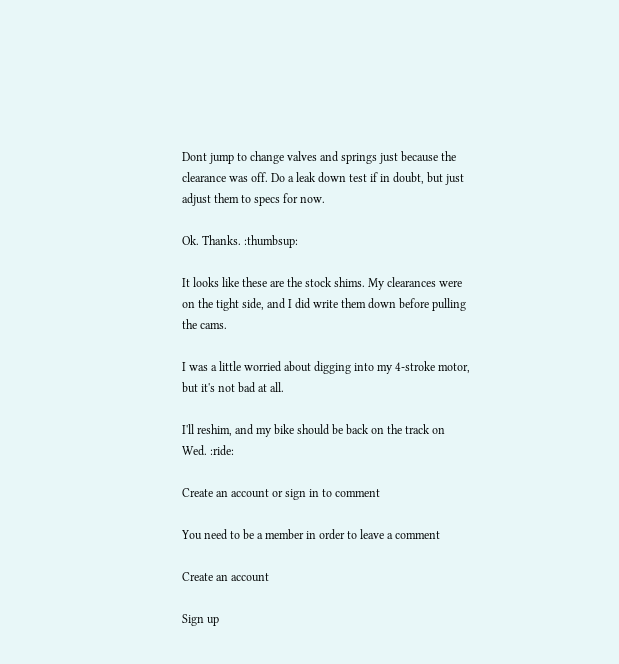Dont jump to change valves and springs just because the clearance was off. Do a leak down test if in doubt, but just adjust them to specs for now.

Ok. Thanks. :thumbsup:

It looks like these are the stock shims. My clearances were on the tight side, and I did write them down before pulling the cams.

I was a little worried about digging into my 4-stroke motor, but it's not bad at all.

I'll reshim, and my bike should be back on the track on Wed. :ride:

Create an account or sign in to comment

You need to be a member in order to leave a comment

Create an account

Sign up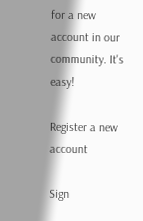for a new account in our community. It's easy!

Register a new account

Sign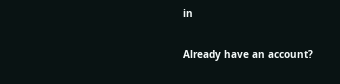in

Already have an account?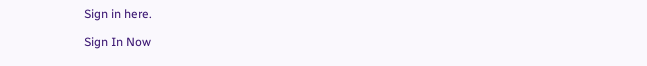Sign in here.

Sign In Now